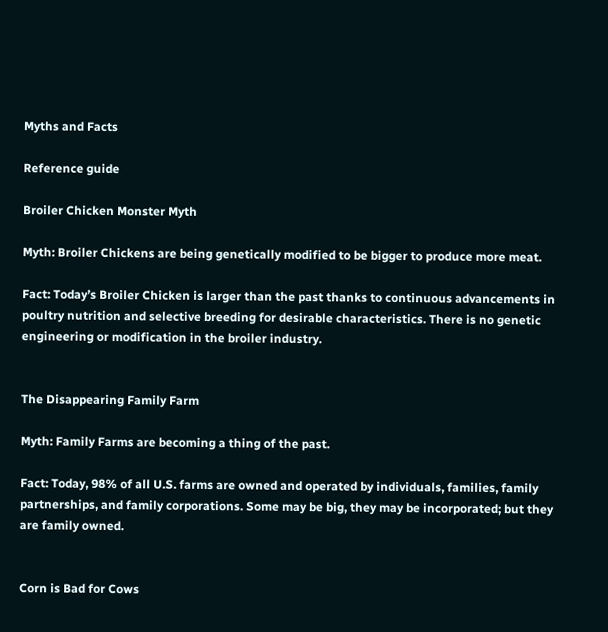Myths and Facts

Reference guide

Broiler Chicken Monster Myth

Myth: Broiler Chickens are being genetically modified to be bigger to produce more meat.

Fact: Today’s Broiler Chicken is larger than the past thanks to continuous advancements in poultry nutrition and selective breeding for desirable characteristics. There is no genetic engineering or modification in the broiler industry.


The Disappearing Family Farm

Myth: Family Farms are becoming a thing of the past.

Fact: Today, 98% of all U.S. farms are owned and operated by individuals, families, family partnerships, and family corporations. Some may be big, they may be incorporated; but they are family owned.


Corn is Bad for Cows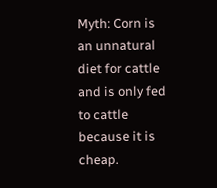Myth: Corn is an unnatural diet for cattle and is only fed to cattle because it is cheap.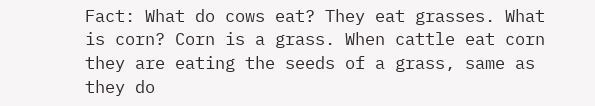Fact: What do cows eat? They eat grasses. What is corn? Corn is a grass. When cattle eat corn they are eating the seeds of a grass, same as they do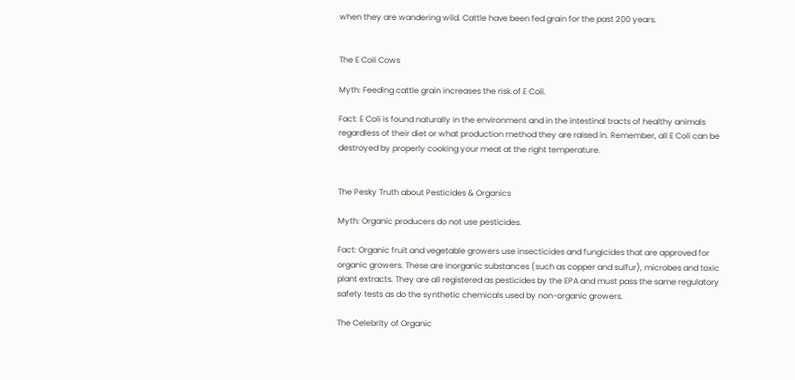when they are wandering wild. Cattle have been fed grain for the past 200 years.


The E Coli Cows

Myth: Feeding cattle grain increases the risk of E Coli.

Fact: E Coli is found naturally in the environment and in the intestinal tracts of healthy animals regardless of their diet or what production method they are raised in. Remember, all E Coli can be destroyed by properly cooking your meat at the right temperature.


The Pesky Truth about Pesticides & Organics

Myth: Organic producers do not use pesticides.

Fact: Organic fruit and vegetable growers use insecticides and fungicides that are approved for organic growers. These are inorganic substances (such as copper and sulfur), microbes and toxic plant extracts. They are all registered as pesticides by the EPA and must pass the same regulatory safety tests as do the synthetic chemicals used by non-organic growers.

The Celebrity of Organic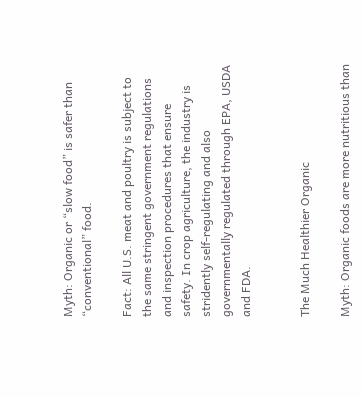Myth: Organic or “slow food” is safer than “conventional” food.

Fact: All U.S. meat and poultry is subject to the same stringent government regulations and inspection procedures that ensure safety. In crop agriculture, the industry is stridently self-regulating and also governmentally regulated through EPA, USDA and FDA.


The Much Healthier Organic

Myth: Organic foods are more nutritious than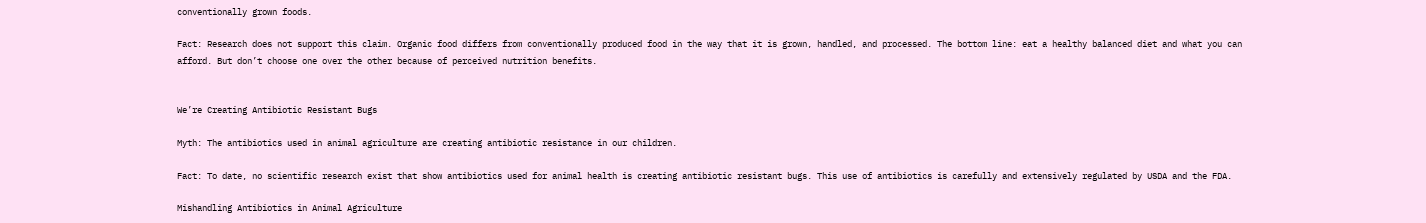conventionally grown foods.

Fact: Research does not support this claim. Organic food differs from conventionally produced food in the way that it is grown, handled, and processed. The bottom line: eat a healthy balanced diet and what you can afford. But don’t choose one over the other because of perceived nutrition benefits.


We’re Creating Antibiotic Resistant Bugs

Myth: The antibiotics used in animal agriculture are creating antibiotic resistance in our children.

Fact: To date, no scientific research exist that show antibiotics used for animal health is creating antibiotic resistant bugs. This use of antibiotics is carefully and extensively regulated by USDA and the FDA.

Mishandling Antibiotics in Animal Agriculture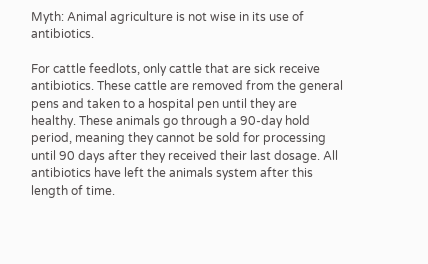Myth: Animal agriculture is not wise in its use of antibiotics.

For cattle feedlots, only cattle that are sick receive antibiotics. These cattle are removed from the general pens and taken to a hospital pen until they are healthy. These animals go through a 90-day hold period, meaning they cannot be sold for processing until 90 days after they received their last dosage. All antibiotics have left the animals system after this length of time.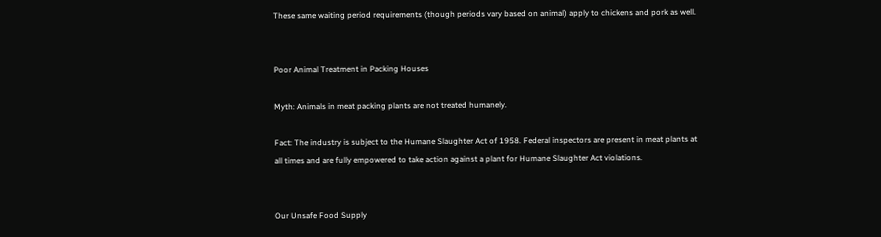These same waiting period requirements (though periods vary based on animal) apply to chickens and pork as well.


Poor Animal Treatment in Packing Houses

Myth: Animals in meat packing plants are not treated humanely.

Fact: The industry is subject to the Humane Slaughter Act of 1958. Federal inspectors are present in meat plants at all times and are fully empowered to take action against a plant for Humane Slaughter Act violations.


Our Unsafe Food Supply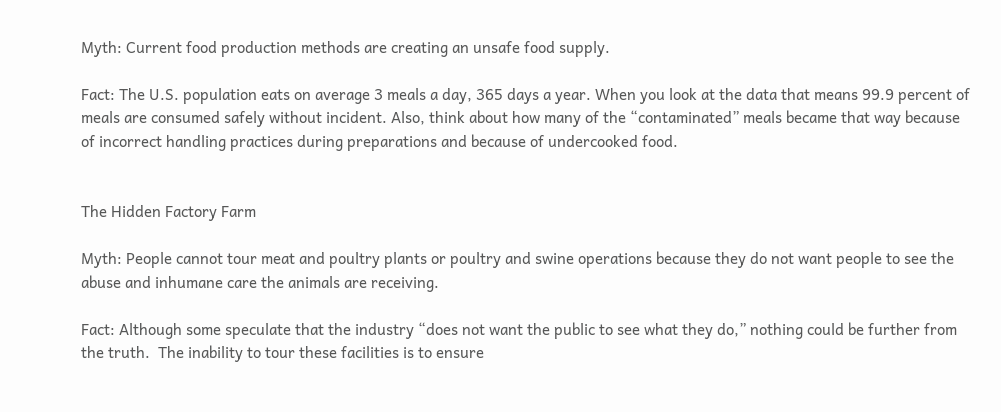Myth: Current food production methods are creating an unsafe food supply.

Fact: The U.S. population eats on average 3 meals a day, 365 days a year. When you look at the data that means 99.9 percent of meals are consumed safely without incident. Also, think about how many of the “contaminated” meals became that way because of incorrect handling practices during preparations and because of undercooked food.


The Hidden Factory Farm

Myth: People cannot tour meat and poultry plants or poultry and swine operations because they do not want people to see the abuse and inhumane care the animals are receiving.

Fact: Although some speculate that the industry “does not want the public to see what they do,” nothing could be further from the truth.  The inability to tour these facilities is to ensure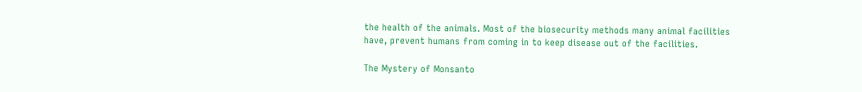the health of the animals. Most of the biosecurity methods many animal facilities have, prevent humans from coming in to keep disease out of the facilities.

The Mystery of Monsanto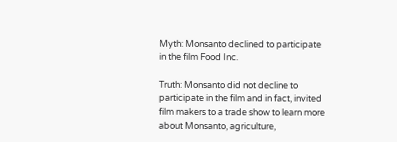Myth: Monsanto declined to participate in the film Food Inc.

Truth: Monsanto did not decline to participate in the film and in fact, invited film makers to a trade show to learn more about Monsanto, agriculture,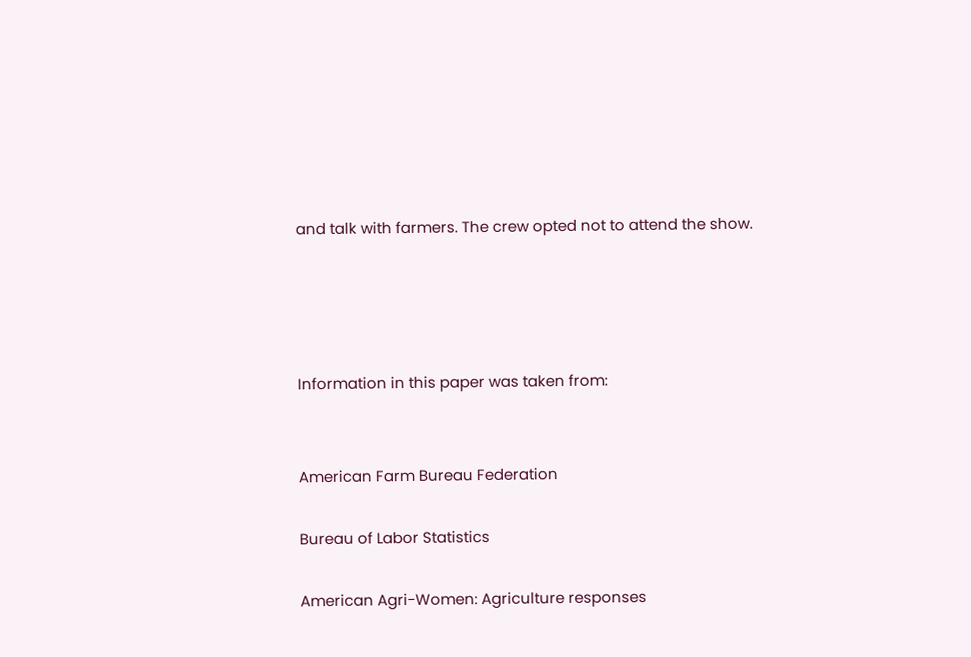and talk with farmers. The crew opted not to attend the show.




Information in this paper was taken from:


American Farm Bureau Federation

Bureau of Labor Statistics

American Agri-Women: Agriculture responses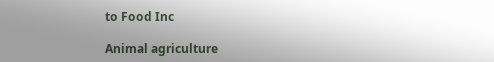to Food Inc

Animal agriculture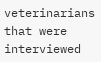veterinarians that were interviewed